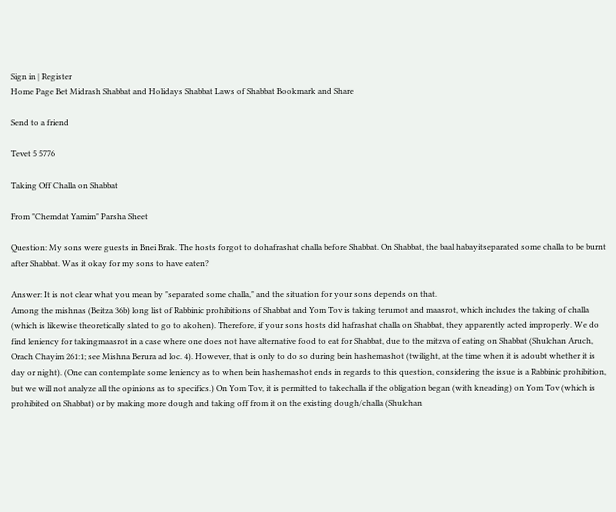Sign in | Register
Home Page Bet Midrash Shabbat and Holidays Shabbat Laws of Shabbat Bookmark and Share

Send to a friend

Tevet 5 5776

Taking Off Challa on Shabbat

From "Chemdat Yamim" Parsha Sheet

Question: My sons were guests in Bnei Brak. The hosts forgot to dohafrashat challa before Shabbat. On Shabbat, the baal habayitseparated some challa to be burnt after Shabbat. Was it okay for my sons to have eaten?

Answer: It is not clear what you mean by "separated some challa," and the situation for your sons depends on that.
Among the mishnas (Beitza 36b) long list of Rabbinic prohibitions of Shabbat and Yom Tov is taking terumot and maasrot, which includes the taking of challa (which is likewise theoretically slated to go to akohen). Therefore, if your sons hosts did hafrashat challa on Shabbat, they apparently acted improperly. We do find leniency for takingmaasrot in a case where one does not have alternative food to eat for Shabbat, due to the mitzva of eating on Shabbat (Shulchan Aruch, Orach Chayim 261:1; see Mishna Berura ad loc. 4). However, that is only to do so during bein hashemashot (twilight, at the time when it is adoubt whether it is day or night). (One can contemplate some leniency as to when bein hashemashot ends in regards to this question, considering the issue is a Rabbinic prohibition, but we will not analyze all the opinions as to specifics.) On Yom Tov, it is permitted to takechalla if the obligation began (with kneading) on Yom Tov (which is prohibited on Shabbat) or by making more dough and taking off from it on the existing dough/challa (Shulchan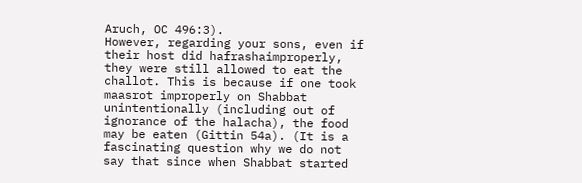Aruch, OC 496:3).
However, regarding your sons, even if their host did hafrashaimproperly, they were still allowed to eat the challot. This is because if one took maasrot improperly on Shabbat unintentionally (including out of ignorance of the halacha), the food may be eaten (Gittin 54a). (It is a fascinating question why we do not say that since when Shabbat started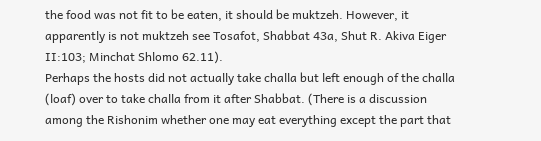the food was not fit to be eaten, it should be muktzeh. However, it apparently is not muktzeh see Tosafot, Shabbat 43a, Shut R. Akiva Eiger II:103; Minchat Shlomo 62.11).
Perhaps the hosts did not actually take challa but left enough of the challa (loaf) over to take challa from it after Shabbat. (There is a discussion among the Rishonim whether one may eat everything except the part that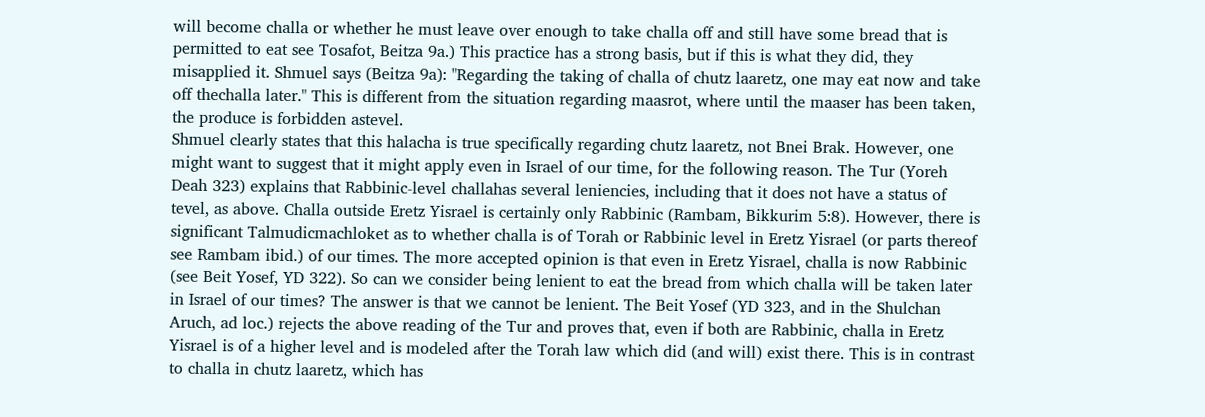will become challa or whether he must leave over enough to take challa off and still have some bread that is permitted to eat see Tosafot, Beitza 9a.) This practice has a strong basis, but if this is what they did, they misapplied it. Shmuel says (Beitza 9a): "Regarding the taking of challa of chutz laaretz, one may eat now and take off thechalla later." This is different from the situation regarding maasrot, where until the maaser has been taken, the produce is forbidden astevel.
Shmuel clearly states that this halacha is true specifically regarding chutz laaretz, not Bnei Brak. However, one might want to suggest that it might apply even in Israel of our time, for the following reason. The Tur (Yoreh Deah 323) explains that Rabbinic-level challahas several leniencies, including that it does not have a status of tevel, as above. Challa outside Eretz Yisrael is certainly only Rabbinic (Rambam, Bikkurim 5:8). However, there is significant Talmudicmachloket as to whether challa is of Torah or Rabbinic level in Eretz Yisrael (or parts thereof see Rambam ibid.) of our times. The more accepted opinion is that even in Eretz Yisrael, challa is now Rabbinic (see Beit Yosef, YD 322). So can we consider being lenient to eat the bread from which challa will be taken later in Israel of our times? The answer is that we cannot be lenient. The Beit Yosef (YD 323, and in the Shulchan Aruch, ad loc.) rejects the above reading of the Tur and proves that, even if both are Rabbinic, challa in Eretz Yisrael is of a higher level and is modeled after the Torah law which did (and will) exist there. This is in contrast to challa in chutz laaretz, which has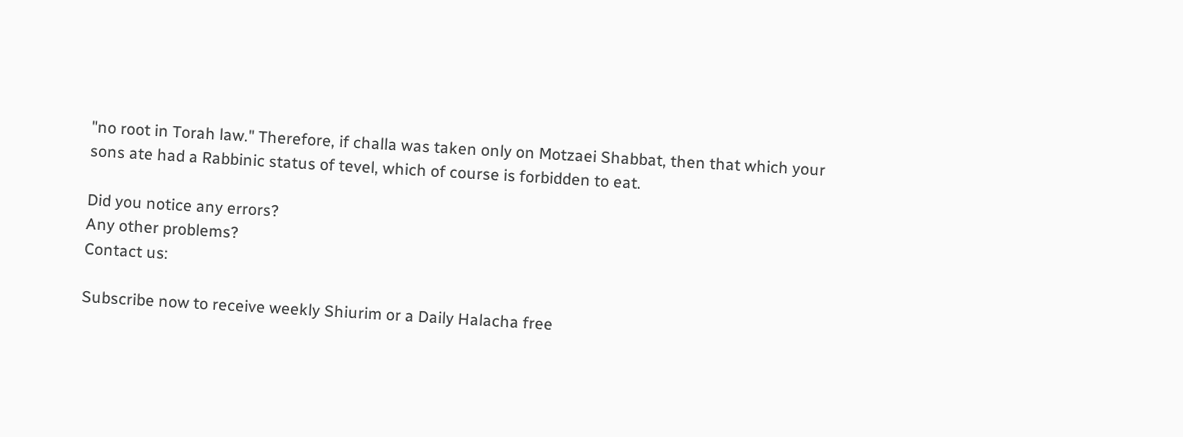"no root in Torah law." Therefore, if challa was taken only on Motzaei Shabbat, then that which your sons ate had a Rabbinic status of tevel, which of course is forbidden to eat.

Did you notice any errors?
Any other problems?
Contact us:

Subscribe now to receive weekly Shiurim or a Daily Halacha free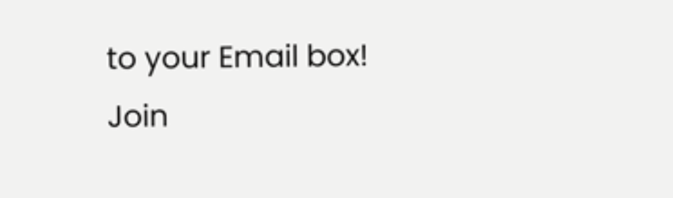to your Email box!
Join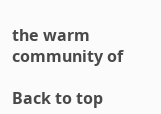the warm community of

Back to top